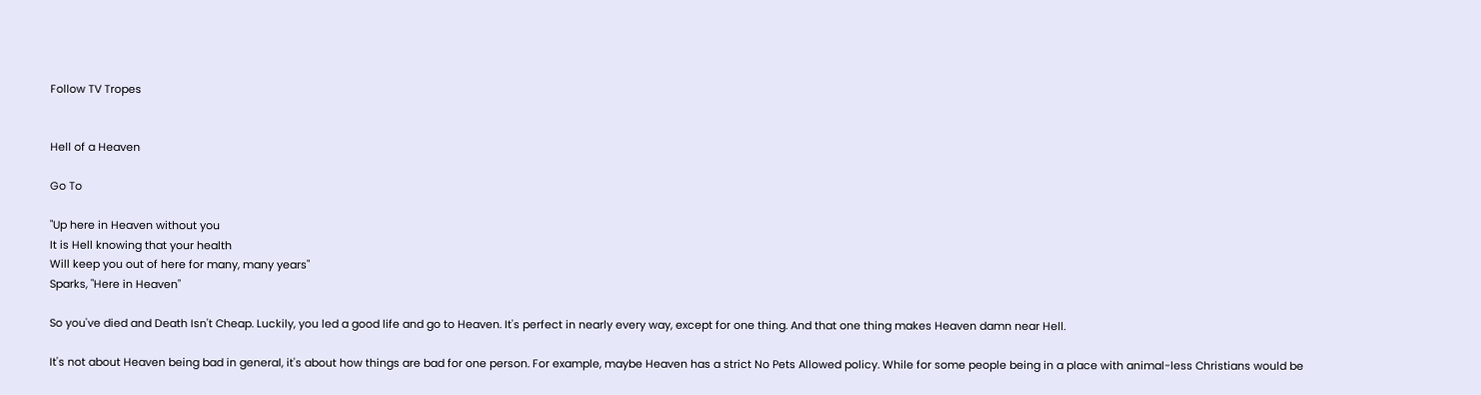Follow TV Tropes


Hell of a Heaven

Go To

"Up here in Heaven without you
It is Hell knowing that your health
Will keep you out of here for many, many years"
Sparks, "Here in Heaven"

So you've died and Death Isn't Cheap. Luckily, you led a good life and go to Heaven. It's perfect in nearly every way, except for one thing. And that one thing makes Heaven damn near Hell.

It's not about Heaven being bad in general, it's about how things are bad for one person. For example, maybe Heaven has a strict No Pets Allowed policy. While for some people being in a place with animal-less Christians would be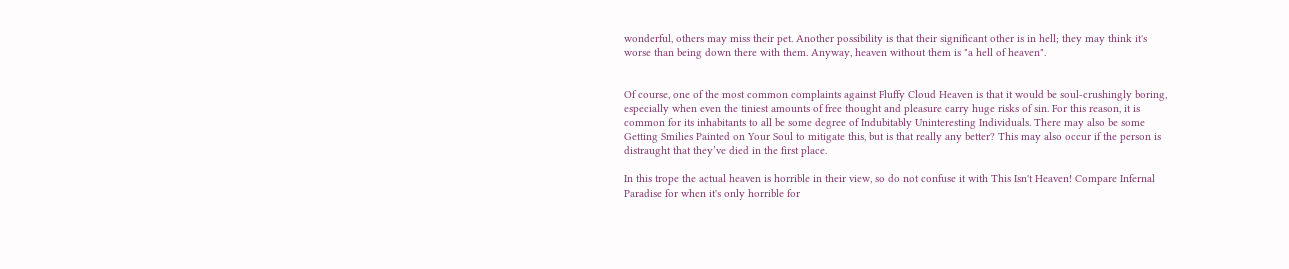wonderful, others may miss their pet. Another possibility is that their significant other is in hell; they may think it's worse than being down there with them. Anyway, heaven without them is "a hell of heaven".


Of course, one of the most common complaints against Fluffy Cloud Heaven is that it would be soul-crushingly boring, especially when even the tiniest amounts of free thought and pleasure carry huge risks of sin. For this reason, it is common for its inhabitants to all be some degree of Indubitably Uninteresting Individuals. There may also be some Getting Smilies Painted on Your Soul to mitigate this, but is that really any better? This may also occur if the person is distraught that they’ve died in the first place.

In this trope the actual heaven is horrible in their view, so do not confuse it with This Isn't Heaven! Compare Infernal Paradise for when it's only horrible for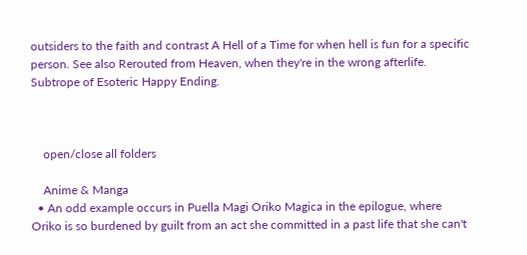outsiders to the faith and contrast A Hell of a Time for when hell is fun for a specific person. See also Rerouted from Heaven, when they're in the wrong afterlife. Subtrope of Esoteric Happy Ending.



    open/close all folders

    Anime & Manga
  • An odd example occurs in Puella Magi Oriko Magica in the epilogue, where Oriko is so burdened by guilt from an act she committed in a past life that she can't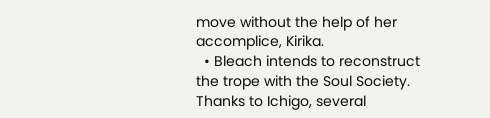move without the help of her accomplice, Kirika.
  • Bleach intends to reconstruct the trope with the Soul Society. Thanks to Ichigo, several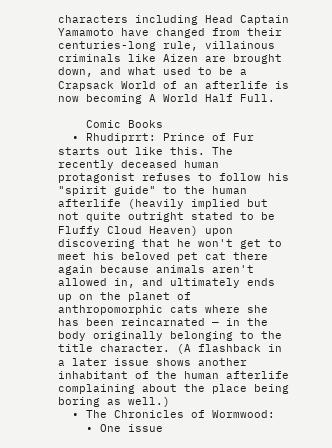characters including Head Captain Yamamoto have changed from their centuries-long rule, villainous criminals like Aizen are brought down, and what used to be a Crapsack World of an afterlife is now becoming A World Half Full.

    Comic Books
  • Rhudiprrt: Prince of Fur starts out like this. The recently deceased human protagonist refuses to follow his "spirit guide" to the human afterlife (heavily implied but not quite outright stated to be Fluffy Cloud Heaven) upon discovering that he won't get to meet his beloved pet cat there again because animals aren't allowed in, and ultimately ends up on the planet of anthropomorphic cats where she has been reincarnated — in the body originally belonging to the title character. (A flashback in a later issue shows another inhabitant of the human afterlife complaining about the place being boring as well.)
  • The Chronicles of Wormwood:
    • One issue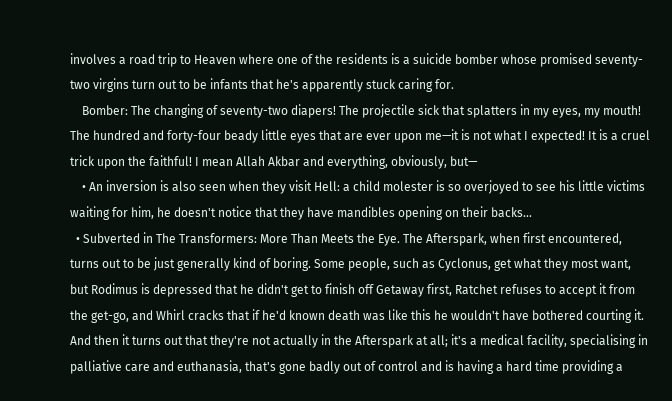involves a road trip to Heaven where one of the residents is a suicide bomber whose promised seventy-two virgins turn out to be infants that he's apparently stuck caring for.
    Bomber: The changing of seventy-two diapers! The projectile sick that splatters in my eyes, my mouth! The hundred and forty-four beady little eyes that are ever upon me—it is not what I expected! It is a cruel trick upon the faithful! I mean Allah Akbar and everything, obviously, but—
    • An inversion is also seen when they visit Hell: a child molester is so overjoyed to see his little victims waiting for him, he doesn't notice that they have mandibles opening on their backs...
  • Subverted in The Transformers: More Than Meets the Eye. The Afterspark, when first encountered, turns out to be just generally kind of boring. Some people, such as Cyclonus, get what they most want, but Rodimus is depressed that he didn't get to finish off Getaway first, Ratchet refuses to accept it from the get-go, and Whirl cracks that if he'd known death was like this he wouldn't have bothered courting it. And then it turns out that they're not actually in the Afterspark at all; it's a medical facility, specialising in palliative care and euthanasia, that's gone badly out of control and is having a hard time providing a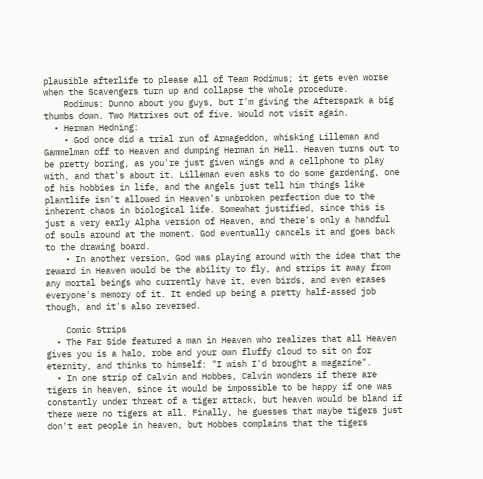plausible afterlife to please all of Team Rodimus; it gets even worse when the Scavengers turn up and collapse the whole procedure.
    Rodimus: Dunno about you guys, but I'm giving the Afterspark a big thumbs down. Two Matrixes out of five. Would not visit again.
  • Herman Hedning:
    • God once did a trial run of Armageddon, whisking Lilleman and Gammelman off to Heaven and dumping Herman in Hell. Heaven turns out to be pretty boring, as you're just given wings and a cellphone to play with, and that's about it. Lilleman even asks to do some gardening, one of his hobbies in life, and the angels just tell him things like plantlife isn't allowed in Heaven's unbroken perfection due to the inherent chaos in biological life. Somewhat justified, since this is just a very early Alpha version of Heaven, and there's only a handful of souls around at the moment. God eventually cancels it and goes back to the drawing board.
    • In another version, God was playing around with the idea that the reward in Heaven would be the ability to fly, and strips it away from any mortal beings who currently have it, even birds, and even erases everyone's memory of it. It ended up being a pretty half-assed job though, and it's also reversed.

    Comic Strips
  • The Far Side featured a man in Heaven who realizes that all Heaven gives you is a halo, robe and your own fluffy cloud to sit on for eternity, and thinks to himself: "I wish I'd brought a magazine".
  • In one strip of Calvin and Hobbes, Calvin wonders if there are tigers in heaven, since it would be impossible to be happy if one was constantly under threat of a tiger attack, but heaven would be bland if there were no tigers at all. Finally, he guesses that maybe tigers just don't eat people in heaven, but Hobbes complains that the tigers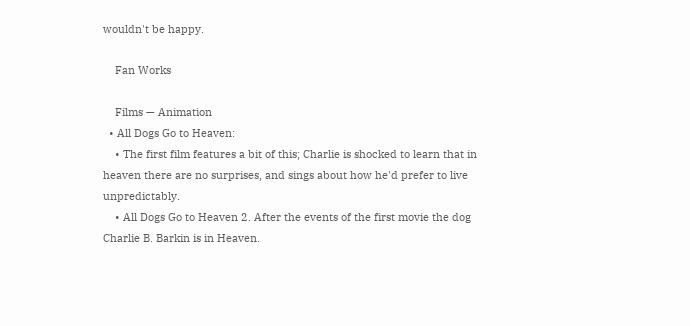wouldn't be happy.

    Fan Works

    Films — Animation
  • All Dogs Go to Heaven:
    • The first film features a bit of this; Charlie is shocked to learn that in heaven there are no surprises, and sings about how he'd prefer to live unpredictably.
    • All Dogs Go to Heaven 2. After the events of the first movie the dog Charlie B. Barkin is in Heaven.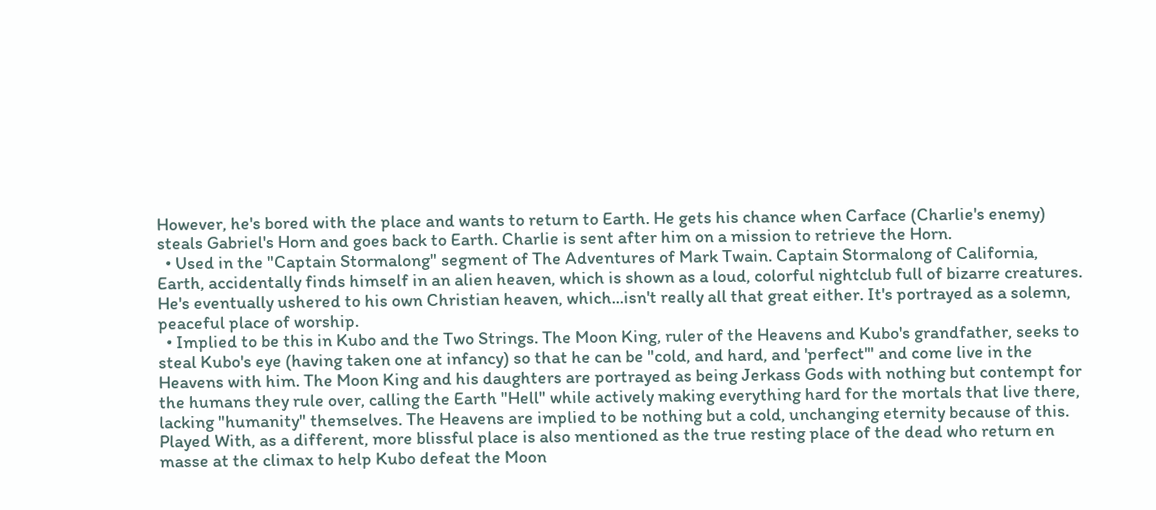However, he's bored with the place and wants to return to Earth. He gets his chance when Carface (Charlie's enemy) steals Gabriel's Horn and goes back to Earth. Charlie is sent after him on a mission to retrieve the Horn.
  • Used in the "Captain Stormalong" segment of The Adventures of Mark Twain. Captain Stormalong of California, Earth, accidentally finds himself in an alien heaven, which is shown as a loud, colorful nightclub full of bizarre creatures. He's eventually ushered to his own Christian heaven, which...isn't really all that great either. It's portrayed as a solemn, peaceful place of worship.
  • Implied to be this in Kubo and the Two Strings. The Moon King, ruler of the Heavens and Kubo's grandfather, seeks to steal Kubo's eye (having taken one at infancy) so that he can be "cold, and hard, and 'perfect'" and come live in the Heavens with him. The Moon King and his daughters are portrayed as being Jerkass Gods with nothing but contempt for the humans they rule over, calling the Earth "Hell" while actively making everything hard for the mortals that live there, lacking "humanity" themselves. The Heavens are implied to be nothing but a cold, unchanging eternity because of this. Played With, as a different, more blissful place is also mentioned as the true resting place of the dead who return en masse at the climax to help Kubo defeat the Moon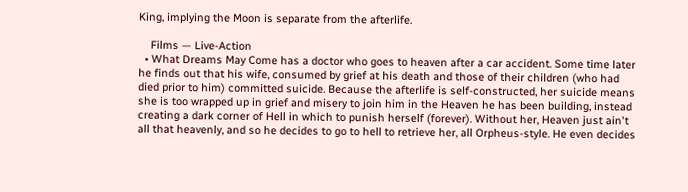King, implying the Moon is separate from the afterlife.

    Films — Live-Action
  • What Dreams May Come has a doctor who goes to heaven after a car accident. Some time later he finds out that his wife, consumed by grief at his death and those of their children (who had died prior to him) committed suicide. Because the afterlife is self-constructed, her suicide means she is too wrapped up in grief and misery to join him in the Heaven he has been building, instead creating a dark corner of Hell in which to punish herself (forever). Without her, Heaven just ain't all that heavenly, and so he decides to go to hell to retrieve her, all Orpheus-style. He even decides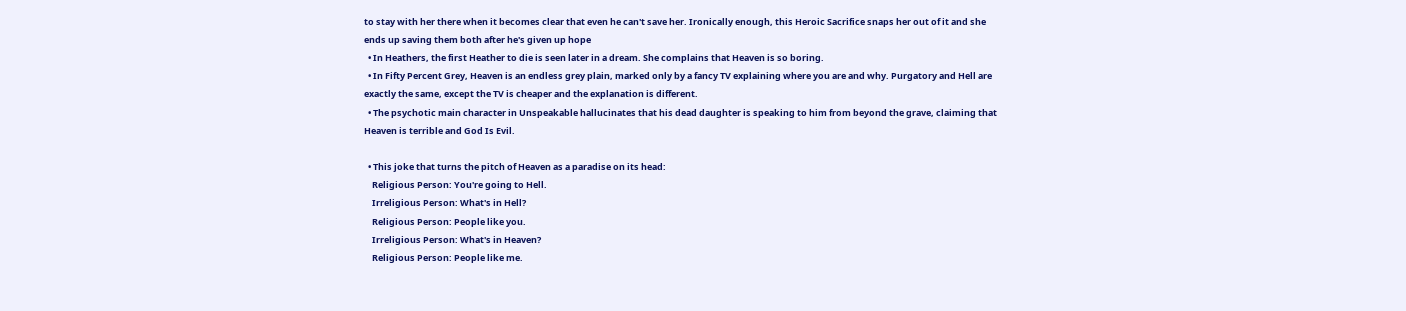to stay with her there when it becomes clear that even he can't save her. Ironically enough, this Heroic Sacrifice snaps her out of it and she ends up saving them both after he's given up hope
  • In Heathers, the first Heather to die is seen later in a dream. She complains that Heaven is so boring.
  • In Fifty Percent Grey, Heaven is an endless grey plain, marked only by a fancy TV explaining where you are and why. Purgatory and Hell are exactly the same, except the TV is cheaper and the explanation is different.
  • The psychotic main character in Unspeakable hallucinates that his dead daughter is speaking to him from beyond the grave, claiming that Heaven is terrible and God Is Evil.

  • This joke that turns the pitch of Heaven as a paradise on its head:
    Religious Person: You're going to Hell.
    Irreligious Person: What's in Hell?
    Religious Person: People like you.
    Irreligious Person: What's in Heaven?
    Religious Person: People like me.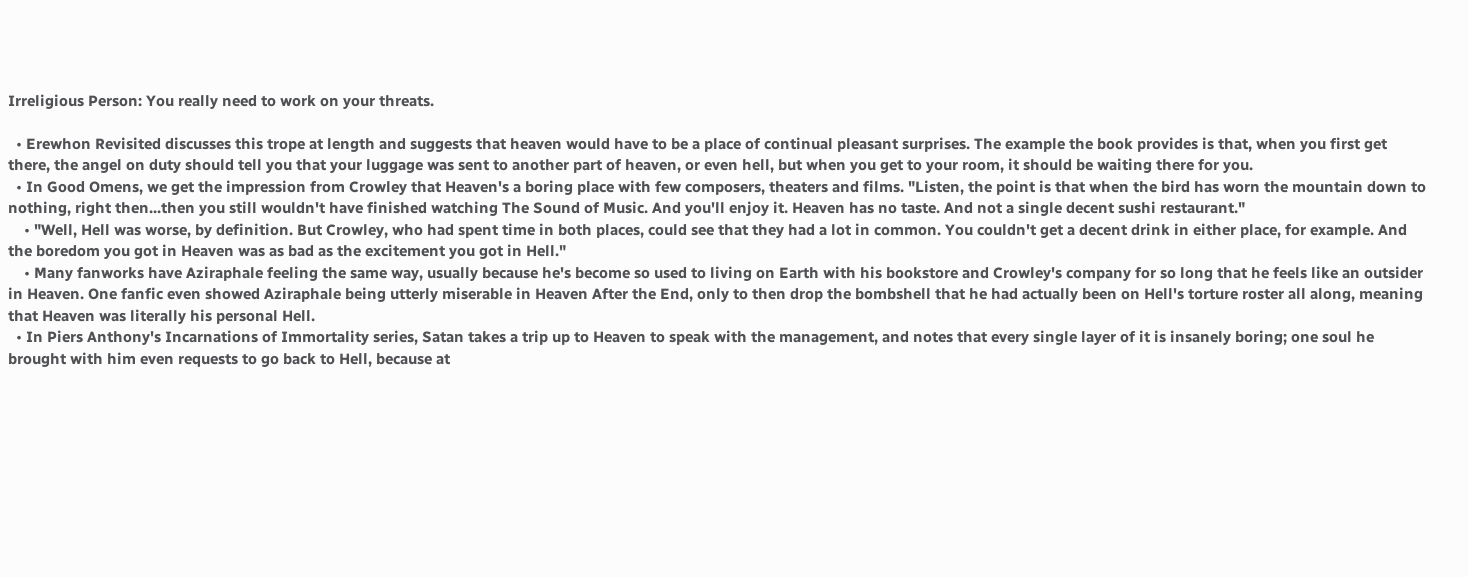Irreligious Person: You really need to work on your threats.

  • Erewhon Revisited discusses this trope at length and suggests that heaven would have to be a place of continual pleasant surprises. The example the book provides is that, when you first get there, the angel on duty should tell you that your luggage was sent to another part of heaven, or even hell, but when you get to your room, it should be waiting there for you.
  • In Good Omens, we get the impression from Crowley that Heaven's a boring place with few composers, theaters and films. "Listen, the point is that when the bird has worn the mountain down to nothing, right then...then you still wouldn't have finished watching The Sound of Music. And you'll enjoy it. Heaven has no taste. And not a single decent sushi restaurant."
    • "Well, Hell was worse, by definition. But Crowley, who had spent time in both places, could see that they had a lot in common. You couldn't get a decent drink in either place, for example. And the boredom you got in Heaven was as bad as the excitement you got in Hell."
    • Many fanworks have Aziraphale feeling the same way, usually because he's become so used to living on Earth with his bookstore and Crowley's company for so long that he feels like an outsider in Heaven. One fanfic even showed Aziraphale being utterly miserable in Heaven After the End, only to then drop the bombshell that he had actually been on Hell's torture roster all along, meaning that Heaven was literally his personal Hell.
  • In Piers Anthony's Incarnations of Immortality series, Satan takes a trip up to Heaven to speak with the management, and notes that every single layer of it is insanely boring; one soul he brought with him even requests to go back to Hell, because at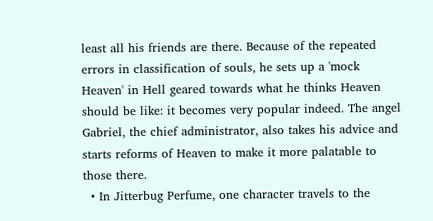least all his friends are there. Because of the repeated errors in classification of souls, he sets up a 'mock Heaven' in Hell geared towards what he thinks Heaven should be like: it becomes very popular indeed. The angel Gabriel, the chief administrator, also takes his advice and starts reforms of Heaven to make it more palatable to those there.
  • In Jitterbug Perfume, one character travels to the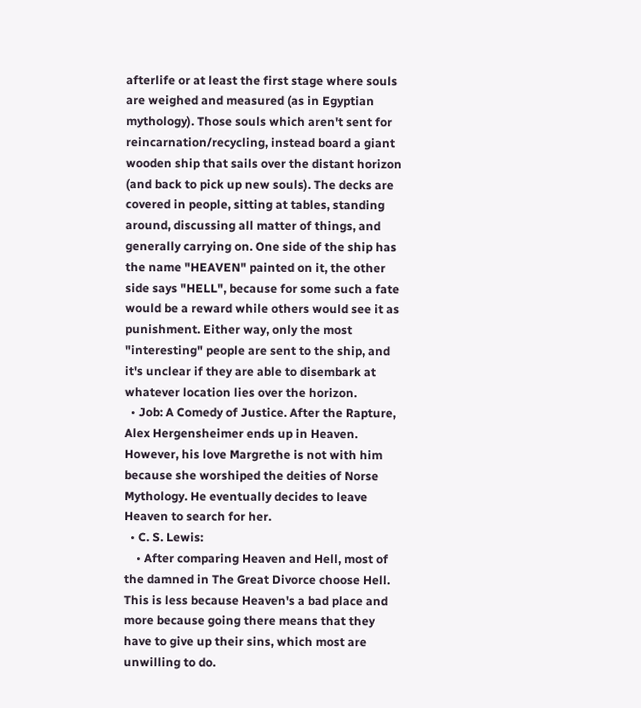afterlife or at least the first stage where souls are weighed and measured (as in Egyptian mythology). Those souls which aren't sent for reincarnation/recycling, instead board a giant wooden ship that sails over the distant horizon (and back to pick up new souls). The decks are covered in people, sitting at tables, standing around, discussing all matter of things, and generally carrying on. One side of the ship has the name "HEAVEN" painted on it, the other side says "HELL", because for some such a fate would be a reward while others would see it as punishment. Either way, only the most "interesting" people are sent to the ship, and it's unclear if they are able to disembark at whatever location lies over the horizon.
  • Job: A Comedy of Justice. After the Rapture, Alex Hergensheimer ends up in Heaven. However, his love Margrethe is not with him because she worshiped the deities of Norse Mythology. He eventually decides to leave Heaven to search for her.
  • C. S. Lewis:
    • After comparing Heaven and Hell, most of the damned in The Great Divorce choose Hell. This is less because Heaven's a bad place and more because going there means that they have to give up their sins, which most are unwilling to do.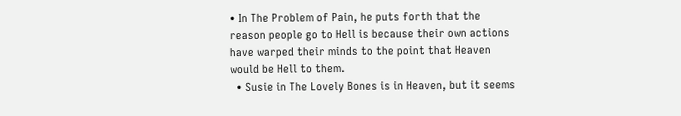• In The Problem of Pain, he puts forth that the reason people go to Hell is because their own actions have warped their minds to the point that Heaven would be Hell to them.
  • Susie in The Lovely Bones is in Heaven, but it seems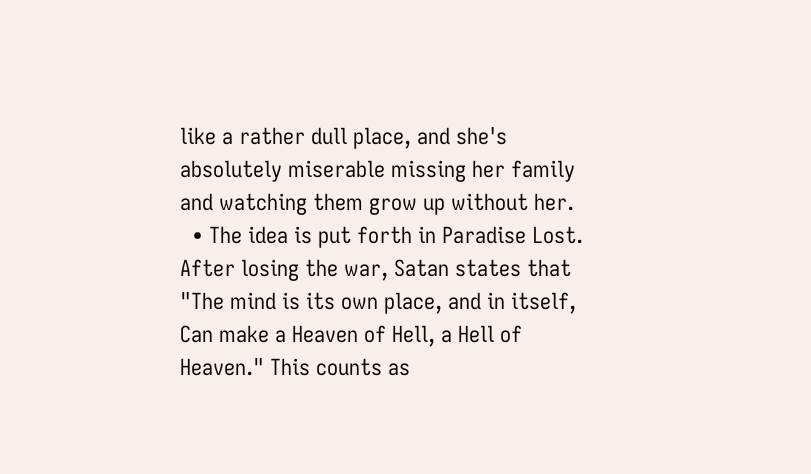like a rather dull place, and she's absolutely miserable missing her family and watching them grow up without her.
  • The idea is put forth in Paradise Lost. After losing the war, Satan states that "The mind is its own place, and in itself, Can make a Heaven of Hell, a Hell of Heaven." This counts as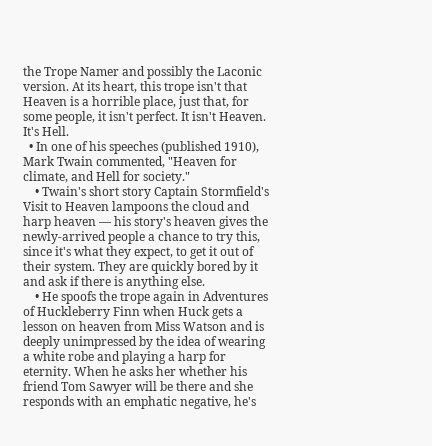the Trope Namer and possibly the Laconic version. At its heart, this trope isn't that Heaven is a horrible place, just that, for some people, it isn't perfect. It isn't Heaven. It's Hell.
  • In one of his speeches (published 1910), Mark Twain commented, "Heaven for climate, and Hell for society."
    • Twain's short story Captain Stormfield's Visit to Heaven lampoons the cloud and harp heaven — his story's heaven gives the newly-arrived people a chance to try this, since it's what they expect, to get it out of their system. They are quickly bored by it and ask if there is anything else.
    • He spoofs the trope again in Adventures of Huckleberry Finn when Huck gets a lesson on heaven from Miss Watson and is deeply unimpressed by the idea of wearing a white robe and playing a harp for eternity. When he asks her whether his friend Tom Sawyer will be there and she responds with an emphatic negative, he's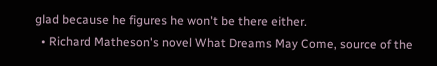glad because he figures he won't be there either.
  • Richard Matheson's novel What Dreams May Come, source of the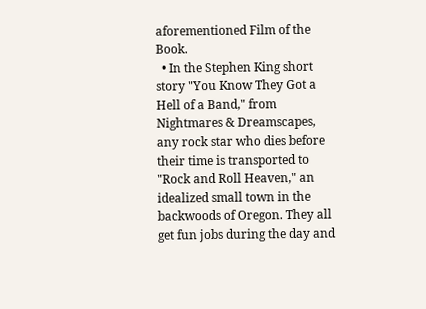aforementioned Film of the Book.
  • In the Stephen King short story "You Know They Got a Hell of a Band," from Nightmares & Dreamscapes, any rock star who dies before their time is transported to "Rock and Roll Heaven," an idealized small town in the backwoods of Oregon. They all get fun jobs during the day and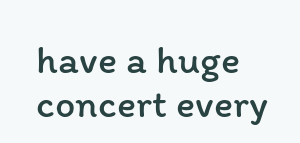have a huge concert every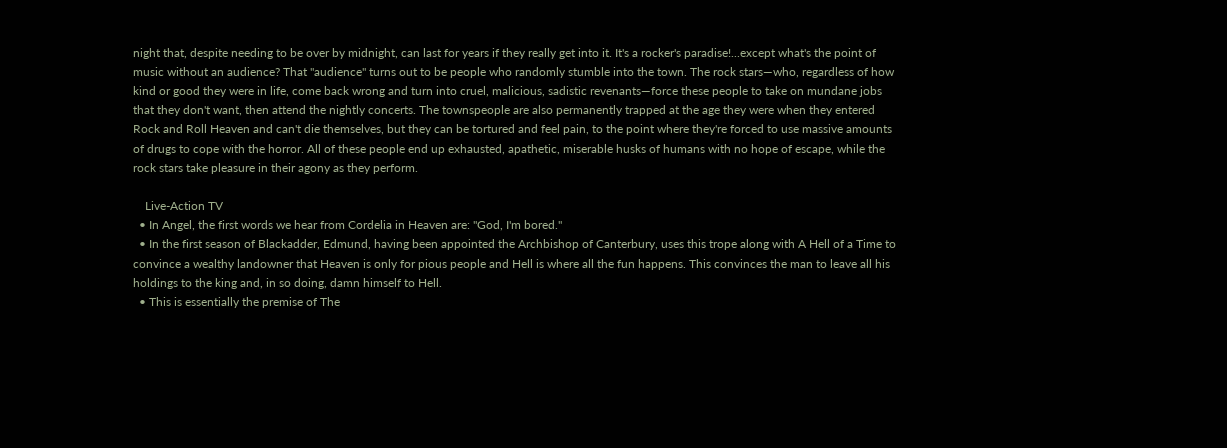night that, despite needing to be over by midnight, can last for years if they really get into it. It's a rocker's paradise!...except what's the point of music without an audience? That "audience" turns out to be people who randomly stumble into the town. The rock stars—who, regardless of how kind or good they were in life, come back wrong and turn into cruel, malicious, sadistic revenants—force these people to take on mundane jobs that they don't want, then attend the nightly concerts. The townspeople are also permanently trapped at the age they were when they entered Rock and Roll Heaven and can't die themselves, but they can be tortured and feel pain, to the point where they're forced to use massive amounts of drugs to cope with the horror. All of these people end up exhausted, apathetic, miserable husks of humans with no hope of escape, while the rock stars take pleasure in their agony as they perform.

    Live-Action TV
  • In Angel, the first words we hear from Cordelia in Heaven are: "God, I'm bored."
  • In the first season of Blackadder, Edmund, having been appointed the Archbishop of Canterbury, uses this trope along with A Hell of a Time to convince a wealthy landowner that Heaven is only for pious people and Hell is where all the fun happens. This convinces the man to leave all his holdings to the king and, in so doing, damn himself to Hell.
  • This is essentially the premise of The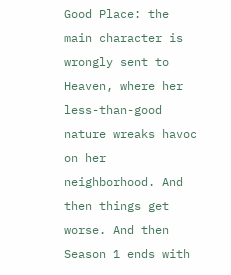Good Place: the main character is wrongly sent to Heaven, where her less-than-good nature wreaks havoc on her neighborhood. And then things get worse. And then Season 1 ends with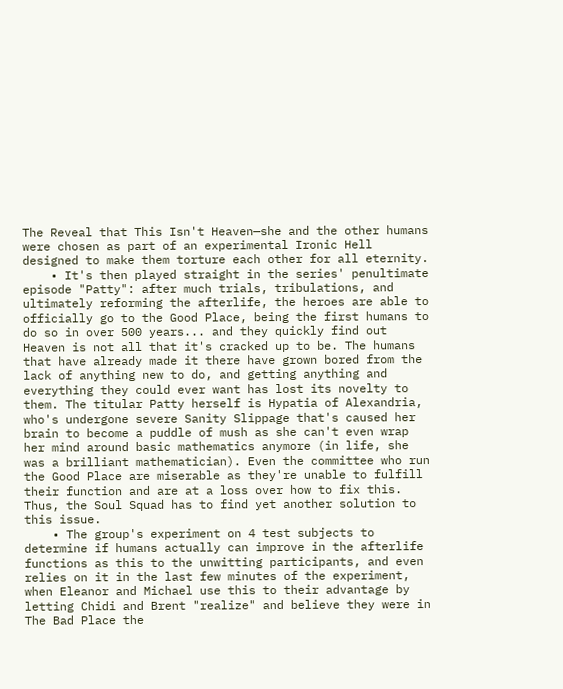The Reveal that This Isn't Heaven—she and the other humans were chosen as part of an experimental Ironic Hell designed to make them torture each other for all eternity.
    • It's then played straight in the series' penultimate episode "Patty": after much trials, tribulations, and ultimately reforming the afterlife, the heroes are able to officially go to the Good Place, being the first humans to do so in over 500 years... and they quickly find out Heaven is not all that it's cracked up to be. The humans that have already made it there have grown bored from the lack of anything new to do, and getting anything and everything they could ever want has lost its novelty to them. The titular Patty herself is Hypatia of Alexandria, who's undergone severe Sanity Slippage that's caused her brain to become a puddle of mush as she can't even wrap her mind around basic mathematics anymore (in life, she was a brilliant mathematician). Even the committee who run the Good Place are miserable as they're unable to fulfill their function and are at a loss over how to fix this. Thus, the Soul Squad has to find yet another solution to this issue.
    • The group's experiment on 4 test subjects to determine if humans actually can improve in the afterlife functions as this to the unwitting participants, and even relies on it in the last few minutes of the experiment, when Eleanor and Michael use this to their advantage by letting Chidi and Brent "realize" and believe they were in The Bad Place the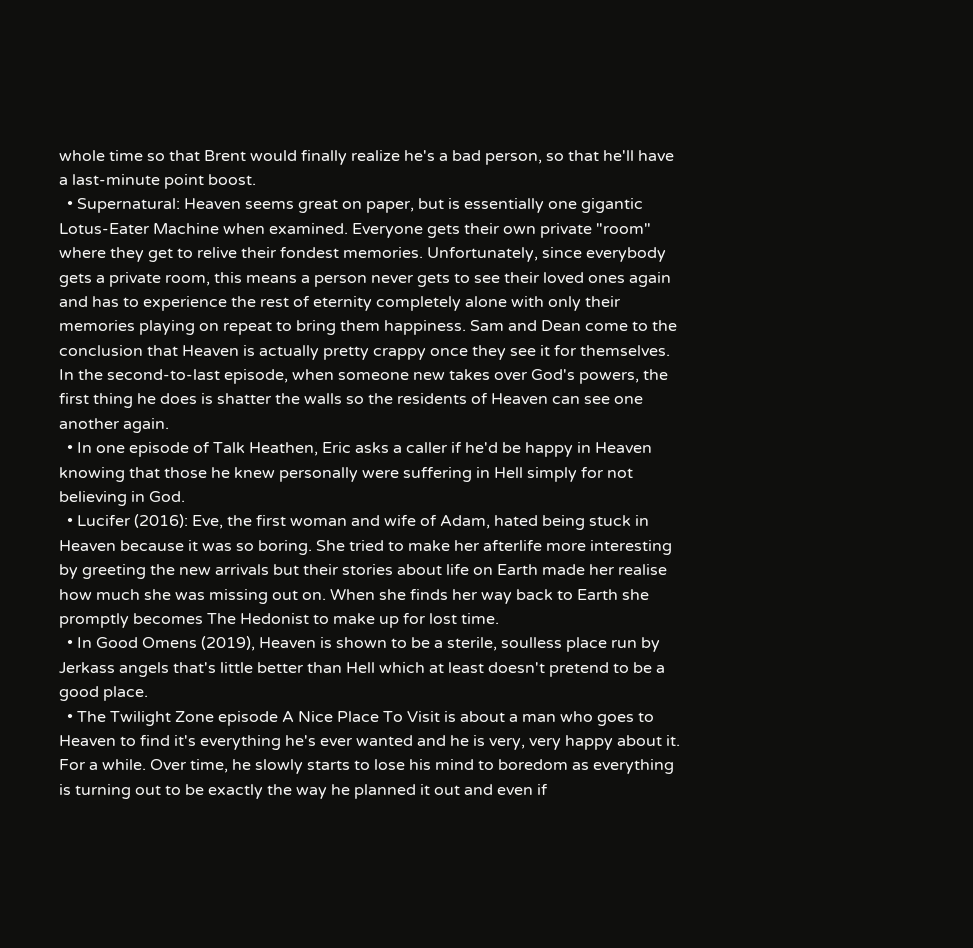whole time so that Brent would finally realize he's a bad person, so that he'll have a last-minute point boost.
  • Supernatural: Heaven seems great on paper, but is essentially one gigantic Lotus-Eater Machine when examined. Everyone gets their own private "room" where they get to relive their fondest memories. Unfortunately, since everybody gets a private room, this means a person never gets to see their loved ones again and has to experience the rest of eternity completely alone with only their memories playing on repeat to bring them happiness. Sam and Dean come to the conclusion that Heaven is actually pretty crappy once they see it for themselves. In the second-to-last episode, when someone new takes over God's powers, the first thing he does is shatter the walls so the residents of Heaven can see one another again.
  • In one episode of Talk Heathen, Eric asks a caller if he'd be happy in Heaven knowing that those he knew personally were suffering in Hell simply for not believing in God.
  • Lucifer (2016): Eve, the first woman and wife of Adam, hated being stuck in Heaven because it was so boring. She tried to make her afterlife more interesting by greeting the new arrivals but their stories about life on Earth made her realise how much she was missing out on. When she finds her way back to Earth she promptly becomes The Hedonist to make up for lost time.
  • In Good Omens (2019), Heaven is shown to be a sterile, soulless place run by Jerkass angels that's little better than Hell which at least doesn't pretend to be a good place.
  • The Twilight Zone episode A Nice Place To Visit is about a man who goes to Heaven to find it's everything he's ever wanted and he is very, very happy about it. For a while. Over time, he slowly starts to lose his mind to boredom as everything is turning out to be exactly the way he planned it out and even if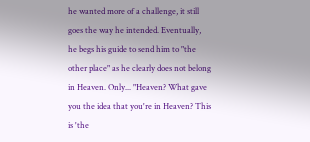he wanted more of a challenge, it still goes the way he intended. Eventually, he begs his guide to send him to "the other place" as he clearly does not belong in Heaven. Only... "Heaven? What gave you the idea that you're in Heaven? This is 'the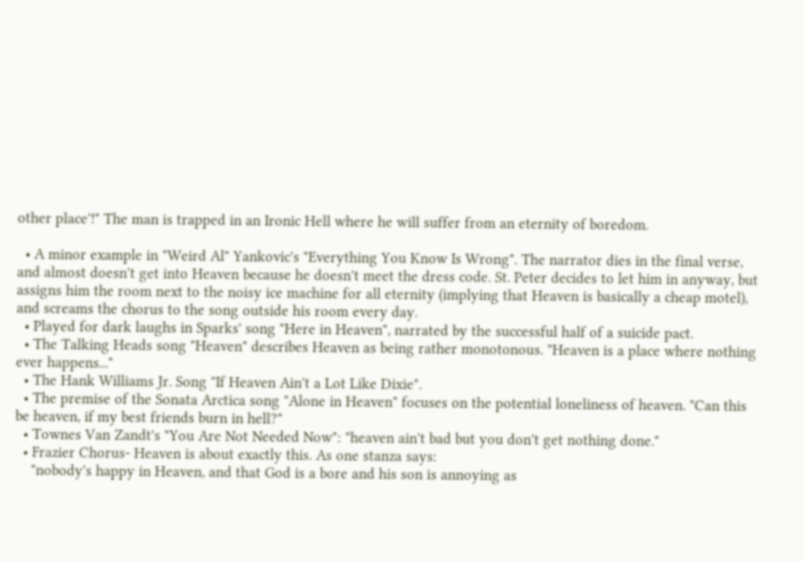other place'!" The man is trapped in an Ironic Hell where he will suffer from an eternity of boredom.

  • A minor example in "Weird Al" Yankovic's "Everything You Know Is Wrong". The narrator dies in the final verse, and almost doesn't get into Heaven because he doesn't meet the dress code. St. Peter decides to let him in anyway, but assigns him the room next to the noisy ice machine for all eternity (implying that Heaven is basically a cheap motel), and screams the chorus to the song outside his room every day.
  • Played for dark laughs in Sparks' song "Here in Heaven", narrated by the successful half of a suicide pact.
  • The Talking Heads song "Heaven" describes Heaven as being rather monotonous. "Heaven is a place where nothing ever happens..."
  • The Hank Williams Jr. Song "If Heaven Ain't a Lot Like Dixie".
  • The premise of the Sonata Arctica song "Alone in Heaven" focuses on the potential loneliness of heaven. "Can this be heaven, if my best friends burn in hell?"
  • Townes Van Zandt's "You Are Not Needed Now": "heaven ain't bad but you don't get nothing done."
  • Frazier Chorus- Heaven is about exactly this. As one stanza says:
    "nobody's happy in Heaven, and that God is a bore and his son is annoying as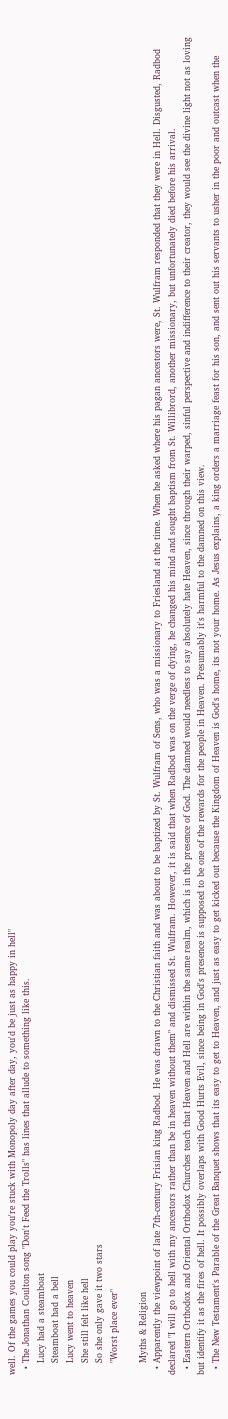well. Of the games you could play you're stuck with Monopoly day after day, you'd be just as happy in hell"
  • The Jonathan Coulton song "Don't Feed the Trolls" has lines that allude to something like this.
    Lucy had a steamboat
    Steamboat had a bell
    Lucy went to heaven
    She still felt like hell
    So she only gave it two stars
    "Worst place ever"

    Myths & Religion
  • Apparently the viewpoint of late 7th-century Frisian king Radbod. He was drawn to the Christian faith and was about to be baptized by St. Wulfram of Sens, who was a missionary to Friesland at the time. When he asked where his pagan ancestors were, St. Wulfram responded that they were in Hell. Disgusted, Radbod declared "I will go to hell with my ancestors rather than be in heaven without them" and dismissed St. Wulfram. However, it is said that when Radbod was on the verge of dying, he changed his mind and sought baptism from St. Willibrord, another missionary, but unfortunately died before his arrival.
  • Eastern Orthodox and Oriental Orthodox Churches teach that Heaven and Hell are within the same realm, which is in the presence of God. The damned would needless to say absolutely hate Heaven, since through their warped, sinful perspective and indifference to their creator, they would see the divine light not as loving but identify it as the fires of hell. It possibly overlaps with Good Hurts Evil, since being in God's presence is supposed to be one of the rewards for the people in Heaven. Presumably it's harmful to the damned on this view.
  • The New Testament's Parable of the Great Banquet shows that its easy to get to Heaven, and just as easy to get kicked out because the Kingdom of Heaven is God's home, its not your home. As Jesus explains, a king orders a marriage feast for his son, and sent out his servants to usher in the poor and outcast when the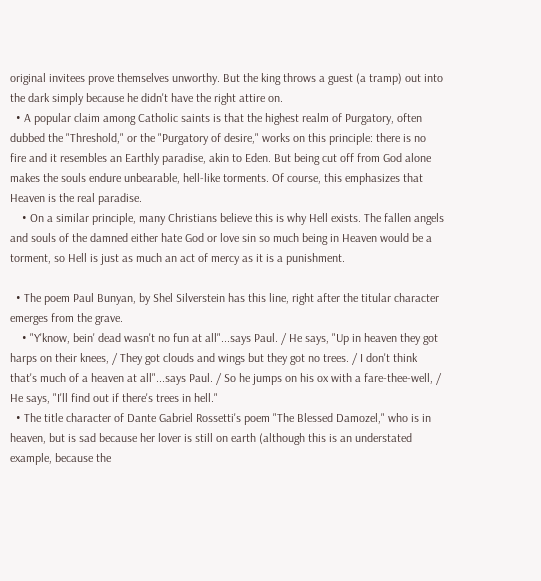original invitees prove themselves unworthy. But the king throws a guest (a tramp) out into the dark simply because he didn't have the right attire on.
  • A popular claim among Catholic saints is that the highest realm of Purgatory, often dubbed the "Threshold," or the "Purgatory of desire," works on this principle: there is no fire and it resembles an Earthly paradise, akin to Eden. But being cut off from God alone makes the souls endure unbearable, hell-like torments. Of course, this emphasizes that Heaven is the real paradise.
    • On a similar principle, many Christians believe this is why Hell exists. The fallen angels and souls of the damned either hate God or love sin so much being in Heaven would be a torment, so Hell is just as much an act of mercy as it is a punishment.

  • The poem Paul Bunyan, by Shel Silverstein has this line, right after the titular character emerges from the grave.
    • "Y'know, bein' dead wasn't no fun at all"...says Paul. / He says, "Up in heaven they got harps on their knees, / They got clouds and wings but they got no trees. / I don't think that's much of a heaven at all"...says Paul. / So he jumps on his ox with a fare-thee-well, / He says, "I'll find out if there's trees in hell."
  • The title character of Dante Gabriel Rossetti's poem "The Blessed Damozel," who is in heaven, but is sad because her lover is still on earth (although this is an understated example, because the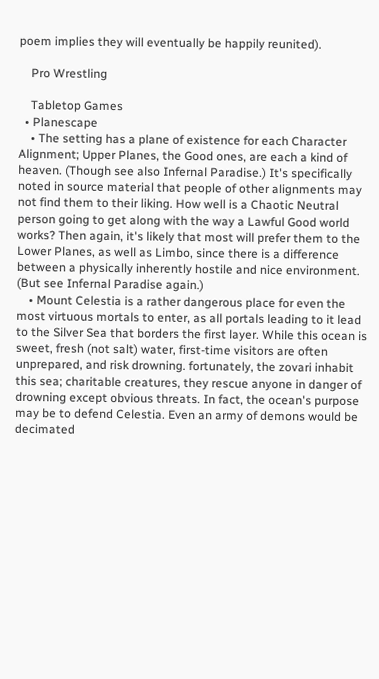poem implies they will eventually be happily reunited).

    Pro Wrestling

    Tabletop Games
  • Planescape
    • The setting has a plane of existence for each Character Alignment; Upper Planes, the Good ones, are each a kind of heaven. (Though see also Infernal Paradise.) It's specifically noted in source material that people of other alignments may not find them to their liking. How well is a Chaotic Neutral person going to get along with the way a Lawful Good world works? Then again, it's likely that most will prefer them to the Lower Planes, as well as Limbo, since there is a difference between a physically inherently hostile and nice environment. (But see Infernal Paradise again.)
    • Mount Celestia is a rather dangerous place for even the most virtuous mortals to enter, as all portals leading to it lead to the Silver Sea that borders the first layer. While this ocean is sweet, fresh (not salt) water, first-time visitors are often unprepared, and risk drowning. fortunately, the zovari inhabit this sea; charitable creatures, they rescue anyone in danger of drowning except obvious threats. In fact, the ocean's purpose may be to defend Celestia. Even an army of demons would be decimated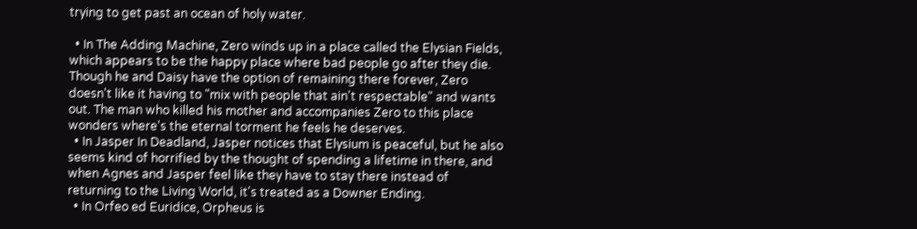trying to get past an ocean of holy water.

  • In The Adding Machine, Zero winds up in a place called the Elysian Fields, which appears to be the happy place where bad people go after they die. Though he and Daisy have the option of remaining there forever, Zero doesn't like it having to "mix with people that ain't respectable" and wants out. The man who killed his mother and accompanies Zero to this place wonders where's the eternal torment he feels he deserves.
  • In Jasper In Deadland, Jasper notices that Elysium is peaceful, but he also seems kind of horrified by the thought of spending a lifetime in there, and when Agnes and Jasper feel like they have to stay there instead of returning to the Living World, it's treated as a Downer Ending.
  • In Orfeo ed Euridice, Orpheus is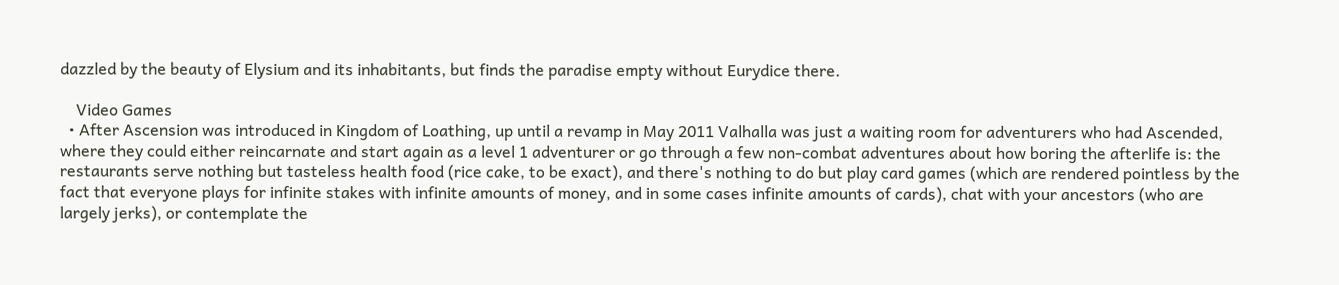dazzled by the beauty of Elysium and its inhabitants, but finds the paradise empty without Eurydice there.

    Video Games
  • After Ascension was introduced in Kingdom of Loathing, up until a revamp in May 2011 Valhalla was just a waiting room for adventurers who had Ascended, where they could either reincarnate and start again as a level 1 adventurer or go through a few non-combat adventures about how boring the afterlife is: the restaurants serve nothing but tasteless health food (rice cake, to be exact), and there's nothing to do but play card games (which are rendered pointless by the fact that everyone plays for infinite stakes with infinite amounts of money, and in some cases infinite amounts of cards), chat with your ancestors (who are largely jerks), or contemplate the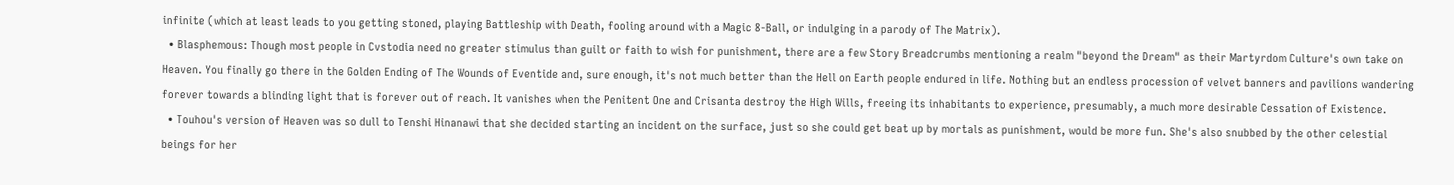infinite (which at least leads to you getting stoned, playing Battleship with Death, fooling around with a Magic 8-Ball, or indulging in a parody of The Matrix).
  • Blasphemous: Though most people in Cvstodia need no greater stimulus than guilt or faith to wish for punishment, there are a few Story Breadcrumbs mentioning a realm "beyond the Dream" as their Martyrdom Culture's own take on Heaven. You finally go there in the Golden Ending of The Wounds of Eventide and, sure enough, it's not much better than the Hell on Earth people endured in life. Nothing but an endless procession of velvet banners and pavilions wandering forever towards a blinding light that is forever out of reach. It vanishes when the Penitent One and Crisanta destroy the High Wills, freeing its inhabitants to experience, presumably, a much more desirable Cessation of Existence.
  • Touhou's version of Heaven was so dull to Tenshi Hinanawi that she decided starting an incident on the surface, just so she could get beat up by mortals as punishment, would be more fun. She's also snubbed by the other celestial beings for her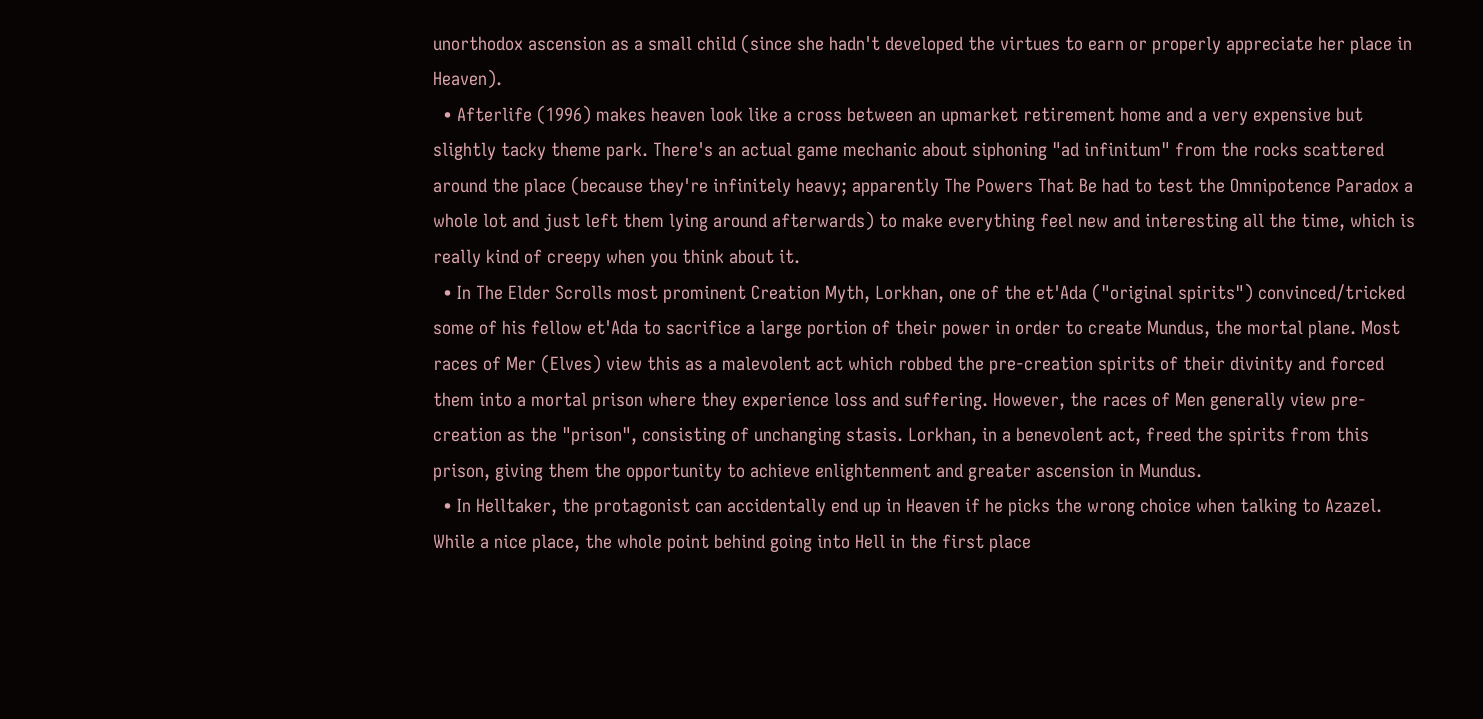unorthodox ascension as a small child (since she hadn't developed the virtues to earn or properly appreciate her place in Heaven).
  • Afterlife (1996) makes heaven look like a cross between an upmarket retirement home and a very expensive but slightly tacky theme park. There's an actual game mechanic about siphoning "ad infinitum" from the rocks scattered around the place (because they're infinitely heavy; apparently The Powers That Be had to test the Omnipotence Paradox a whole lot and just left them lying around afterwards) to make everything feel new and interesting all the time, which is really kind of creepy when you think about it.
  • In The Elder Scrolls most prominent Creation Myth, Lorkhan, one of the et'Ada ("original spirits") convinced/tricked some of his fellow et'Ada to sacrifice a large portion of their power in order to create Mundus, the mortal plane. Most races of Mer (Elves) view this as a malevolent act which robbed the pre-creation spirits of their divinity and forced them into a mortal prison where they experience loss and suffering. However, the races of Men generally view pre-creation as the "prison", consisting of unchanging stasis. Lorkhan, in a benevolent act, freed the spirits from this prison, giving them the opportunity to achieve enlightenment and greater ascension in Mundus.
  • In Helltaker, the protagonist can accidentally end up in Heaven if he picks the wrong choice when talking to Azazel. While a nice place, the whole point behind going into Hell in the first place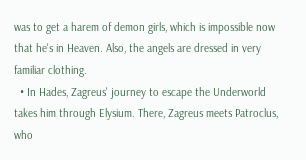was to get a harem of demon girls, which is impossible now that he's in Heaven. Also, the angels are dressed in very familiar clothing.
  • In Hades, Zagreus' journey to escape the Underworld takes him through Elysium. There, Zagreus meets Patroclus, who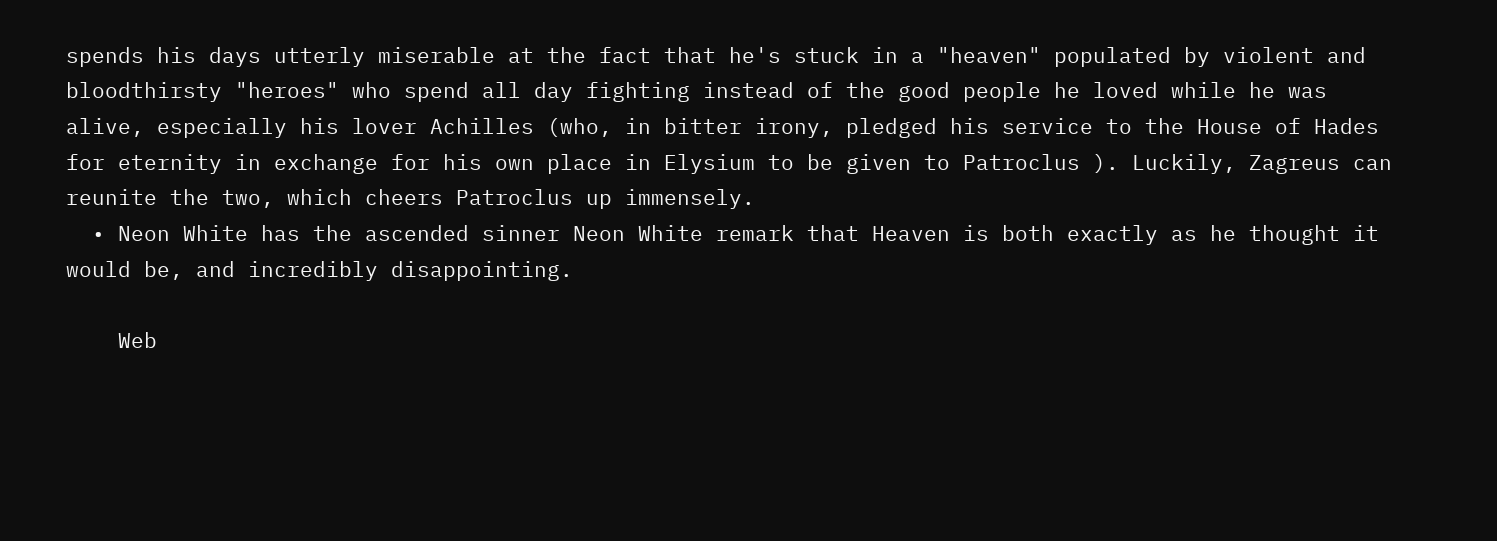spends his days utterly miserable at the fact that he's stuck in a "heaven" populated by violent and bloodthirsty "heroes" who spend all day fighting instead of the good people he loved while he was alive, especially his lover Achilles (who, in bitter irony, pledged his service to the House of Hades for eternity in exchange for his own place in Elysium to be given to Patroclus ). Luckily, Zagreus can reunite the two, which cheers Patroclus up immensely.
  • Neon White has the ascended sinner Neon White remark that Heaven is both exactly as he thought it would be, and incredibly disappointing.

    Web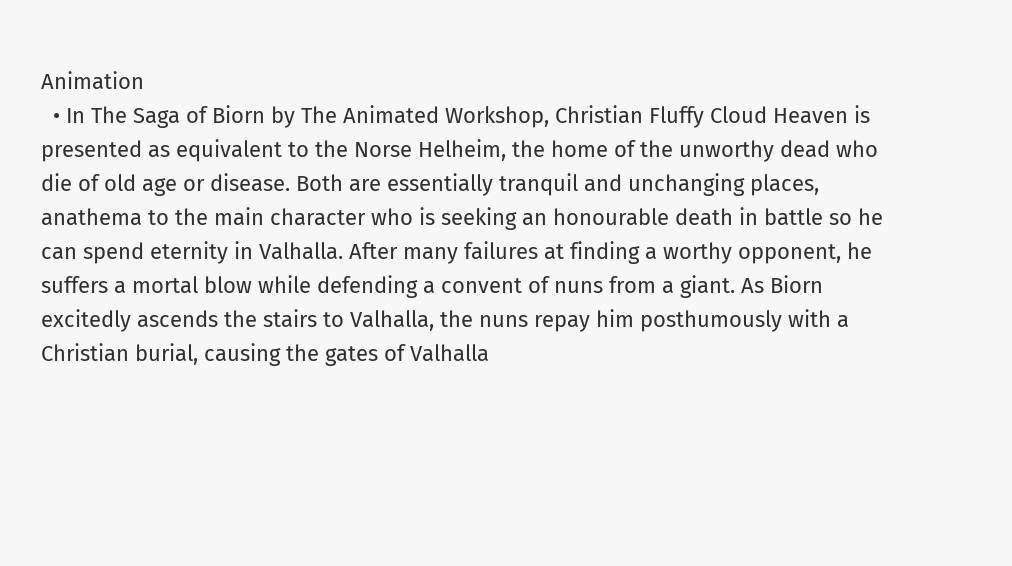Animation
  • In The Saga of Biorn by The Animated Workshop, Christian Fluffy Cloud Heaven is presented as equivalent to the Norse Helheim, the home of the unworthy dead who die of old age or disease. Both are essentially tranquil and unchanging places, anathema to the main character who is seeking an honourable death in battle so he can spend eternity in Valhalla. After many failures at finding a worthy opponent, he suffers a mortal blow while defending a convent of nuns from a giant. As Biorn excitedly ascends the stairs to Valhalla, the nuns repay him posthumously with a Christian burial, causing the gates of Valhalla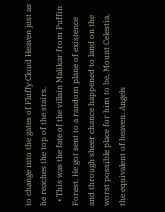to change into the gates of Fluffy Cloud Heaven just as he reaches the top of the stairs.
  • This was the fate of the villain Malikar from Puffin Forest. He got sent to a random plane of existence and through sheer chance happened to land on the worst possible place for him to be, Mount Celestia, the equivalent of heaven. Angels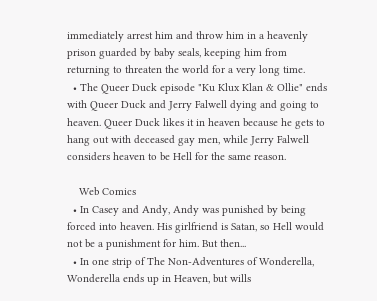immediately arrest him and throw him in a heavenly prison guarded by baby seals, keeping him from returning to threaten the world for a very long time.
  • The Queer Duck episode "Ku Klux Klan & Ollie" ends with Queer Duck and Jerry Falwell dying and going to heaven. Queer Duck likes it in heaven because he gets to hang out with deceased gay men, while Jerry Falwell considers heaven to be Hell for the same reason.

    Web Comics
  • In Casey and Andy, Andy was punished by being forced into heaven. His girlfriend is Satan, so Hell would not be a punishment for him. But then...
  • In one strip of The Non-Adventures of Wonderella, Wonderella ends up in Heaven, but wills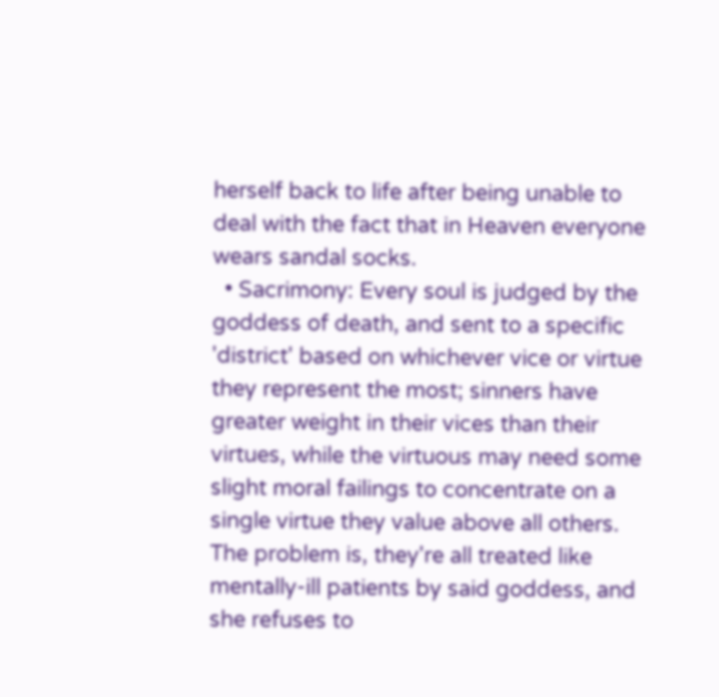herself back to life after being unable to deal with the fact that in Heaven everyone wears sandal socks.
  • Sacrimony: Every soul is judged by the goddess of death, and sent to a specific 'district' based on whichever vice or virtue they represent the most; sinners have greater weight in their vices than their virtues, while the virtuous may need some slight moral failings to concentrate on a single virtue they value above all others. The problem is, they're all treated like mentally-ill patients by said goddess, and she refuses to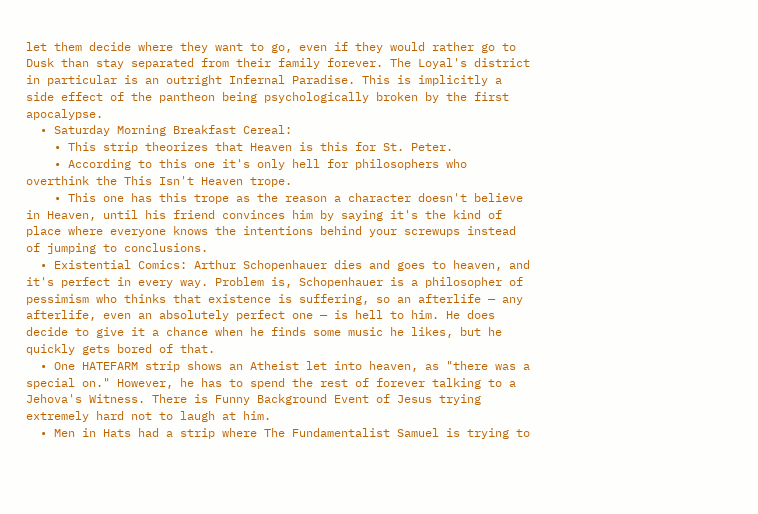let them decide where they want to go, even if they would rather go to Dusk than stay separated from their family forever. The Loyal's district in particular is an outright Infernal Paradise. This is implicitly a side effect of the pantheon being psychologically broken by the first apocalypse.
  • Saturday Morning Breakfast Cereal:
    • This strip theorizes that Heaven is this for St. Peter.
    • According to this one it's only hell for philosophers who overthink the This Isn't Heaven trope.
    • This one has this trope as the reason a character doesn't believe in Heaven, until his friend convinces him by saying it's the kind of place where everyone knows the intentions behind your screwups instead of jumping to conclusions.
  • Existential Comics: Arthur Schopenhauer dies and goes to heaven, and it's perfect in every way. Problem is, Schopenhauer is a philosopher of pessimism who thinks that existence is suffering, so an afterlife — any afterlife, even an absolutely perfect one — is hell to him. He does decide to give it a chance when he finds some music he likes, but he quickly gets bored of that.
  • One HATEFARM strip shows an Atheist let into heaven, as "there was a special on." However, he has to spend the rest of forever talking to a Jehova's Witness. There is Funny Background Event of Jesus trying extremely hard not to laugh at him.
  • Men in Hats had a strip where The Fundamentalist Samuel is trying to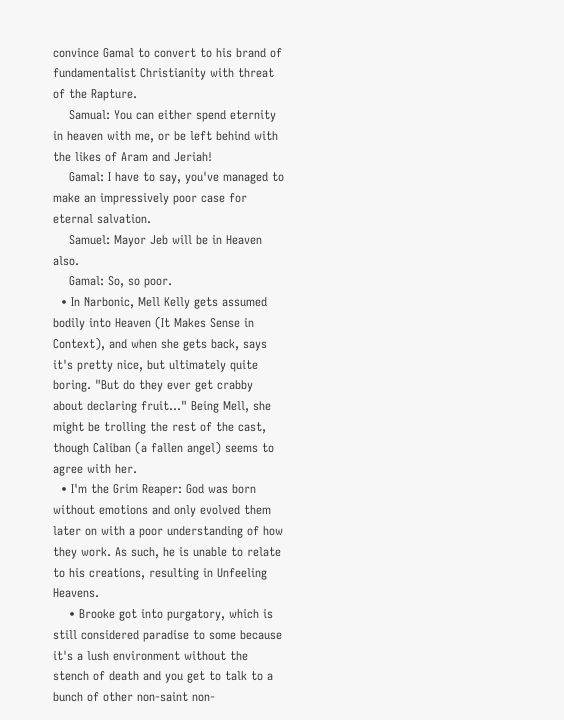convince Gamal to convert to his brand of fundamentalist Christianity with threat of the Rapture.
    Samual: You can either spend eternity in heaven with me, or be left behind with the likes of Aram and Jeriah!
    Gamal: I have to say, you've managed to make an impressively poor case for eternal salvation.
    Samuel: Mayor Jeb will be in Heaven also.
    Gamal: So, so poor.
  • In Narbonic, Mell Kelly gets assumed bodily into Heaven (It Makes Sense in Context), and when she gets back, says it's pretty nice, but ultimately quite boring. "But do they ever get crabby about declaring fruit..." Being Mell, she might be trolling the rest of the cast, though Caliban (a fallen angel) seems to agree with her.
  • I'm the Grim Reaper: God was born without emotions and only evolved them later on with a poor understanding of how they work. As such, he is unable to relate to his creations, resulting in Unfeeling Heavens.
    • Brooke got into purgatory, which is still considered paradise to some because it's a lush environment without the stench of death and you get to talk to a bunch of other non-saint non-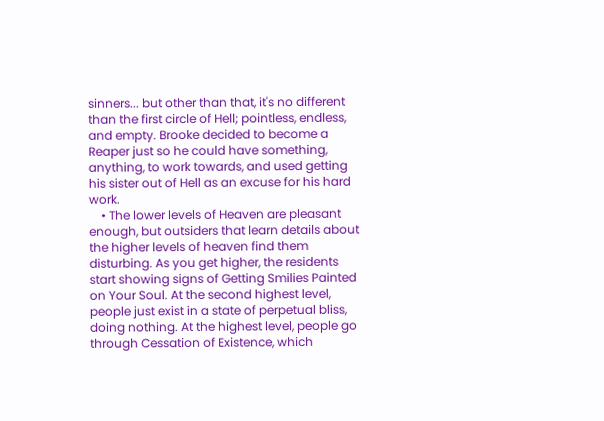sinners... but other than that, it's no different than the first circle of Hell; pointless, endless, and empty. Brooke decided to become a Reaper just so he could have something, anything, to work towards, and used getting his sister out of Hell as an excuse for his hard work.
    • The lower levels of Heaven are pleasant enough, but outsiders that learn details about the higher levels of heaven find them disturbing. As you get higher, the residents start showing signs of Getting Smilies Painted on Your Soul. At the second highest level, people just exist in a state of perpetual bliss, doing nothing. At the highest level, people go through Cessation of Existence, which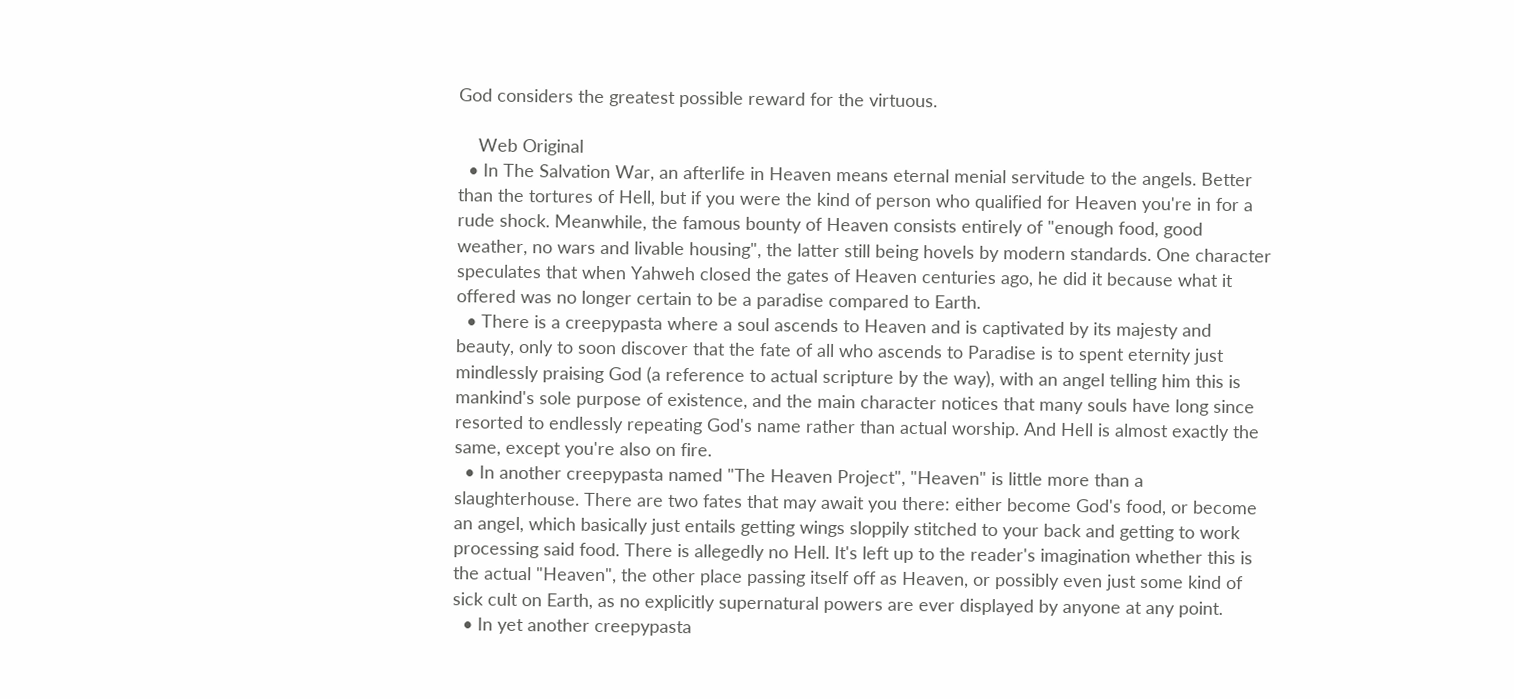God considers the greatest possible reward for the virtuous.

    Web Original
  • In The Salvation War, an afterlife in Heaven means eternal menial servitude to the angels. Better than the tortures of Hell, but if you were the kind of person who qualified for Heaven you're in for a rude shock. Meanwhile, the famous bounty of Heaven consists entirely of "enough food, good weather, no wars and livable housing", the latter still being hovels by modern standards. One character speculates that when Yahweh closed the gates of Heaven centuries ago, he did it because what it offered was no longer certain to be a paradise compared to Earth.
  • There is a creepypasta where a soul ascends to Heaven and is captivated by its majesty and beauty, only to soon discover that the fate of all who ascends to Paradise is to spent eternity just mindlessly praising God (a reference to actual scripture by the way), with an angel telling him this is mankind's sole purpose of existence, and the main character notices that many souls have long since resorted to endlessly repeating God's name rather than actual worship. And Hell is almost exactly the same, except you're also on fire.
  • In another creepypasta named "The Heaven Project", "Heaven" is little more than a slaughterhouse. There are two fates that may await you there: either become God's food, or become an angel, which basically just entails getting wings sloppily stitched to your back and getting to work processing said food. There is allegedly no Hell. It's left up to the reader's imagination whether this is the actual "Heaven", the other place passing itself off as Heaven, or possibly even just some kind of sick cult on Earth, as no explicitly supernatural powers are ever displayed by anyone at any point.
  • In yet another creepypasta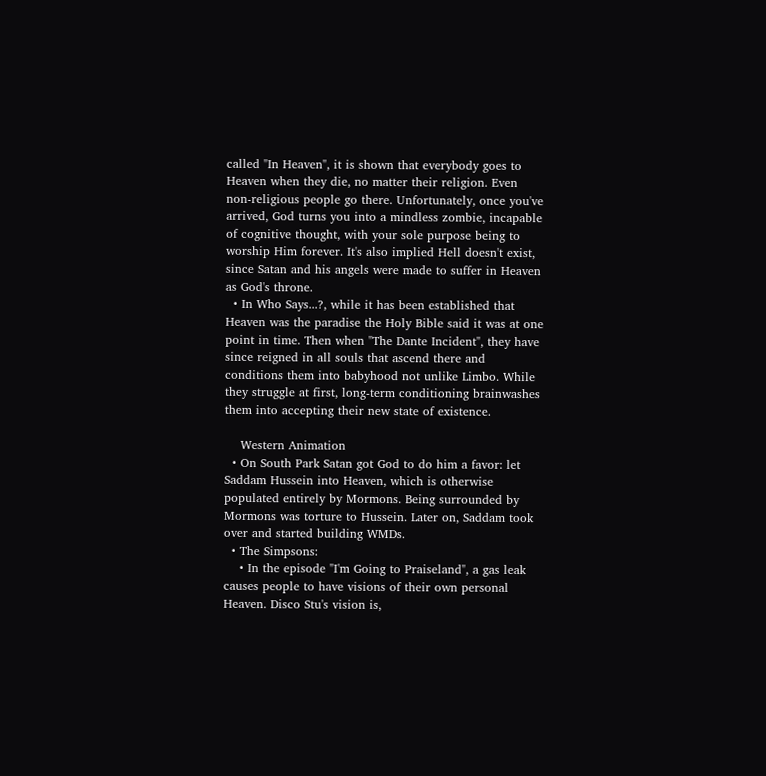called "In Heaven", it is shown that everybody goes to Heaven when they die, no matter their religion. Even non-religious people go there. Unfortunately, once you've arrived, God turns you into a mindless zombie, incapable of cognitive thought, with your sole purpose being to worship Him forever. It's also implied Hell doesn't exist, since Satan and his angels were made to suffer in Heaven as God's throne.
  • In Who Says...?, while it has been established that Heaven was the paradise the Holy Bible said it was at one point in time. Then when "The Dante Incident", they have since reigned in all souls that ascend there and conditions them into babyhood not unlike Limbo. While they struggle at first, long-term conditioning brainwashes them into accepting their new state of existence.

    Western Animation
  • On South Park Satan got God to do him a favor: let Saddam Hussein into Heaven, which is otherwise populated entirely by Mormons. Being surrounded by Mormons was torture to Hussein. Later on, Saddam took over and started building WMDs.
  • The Simpsons:
    • In the episode "I'm Going to Praiseland", a gas leak causes people to have visions of their own personal Heaven. Disco Stu's vision is,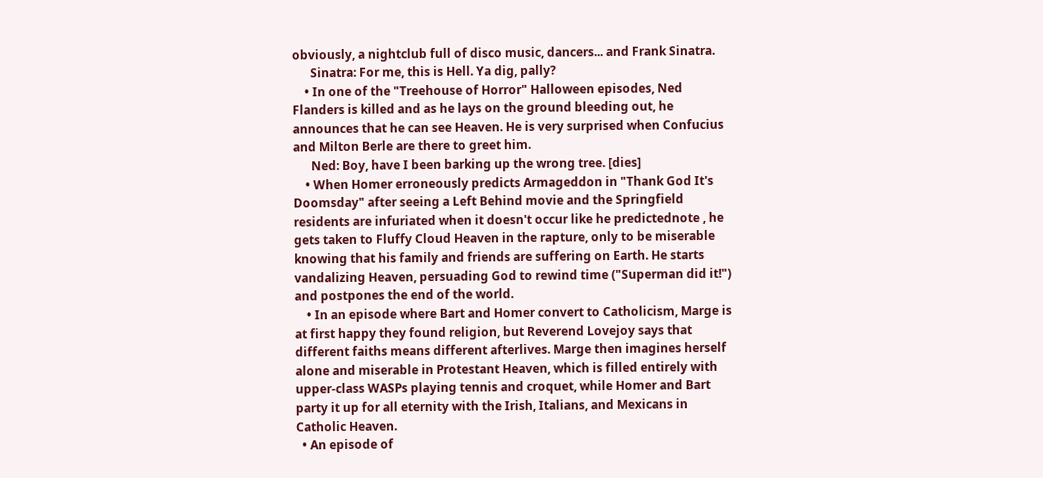obviously, a nightclub full of disco music, dancers... and Frank Sinatra.
      Sinatra: For me, this is Hell. Ya dig, pally?
    • In one of the "Treehouse of Horror" Halloween episodes, Ned Flanders is killed and as he lays on the ground bleeding out, he announces that he can see Heaven. He is very surprised when Confucius and Milton Berle are there to greet him.
      Ned: Boy, have I been barking up the wrong tree. [dies]
    • When Homer erroneously predicts Armageddon in "Thank God It's Doomsday" after seeing a Left Behind movie and the Springfield residents are infuriated when it doesn't occur like he predictednote , he gets taken to Fluffy Cloud Heaven in the rapture, only to be miserable knowing that his family and friends are suffering on Earth. He starts vandalizing Heaven, persuading God to rewind time ("Superman did it!") and postpones the end of the world.
    • In an episode where Bart and Homer convert to Catholicism, Marge is at first happy they found religion, but Reverend Lovejoy says that different faiths means different afterlives. Marge then imagines herself alone and miserable in Protestant Heaven, which is filled entirely with upper-class WASPs playing tennis and croquet, while Homer and Bart party it up for all eternity with the Irish, Italians, and Mexicans in Catholic Heaven.
  • An episode of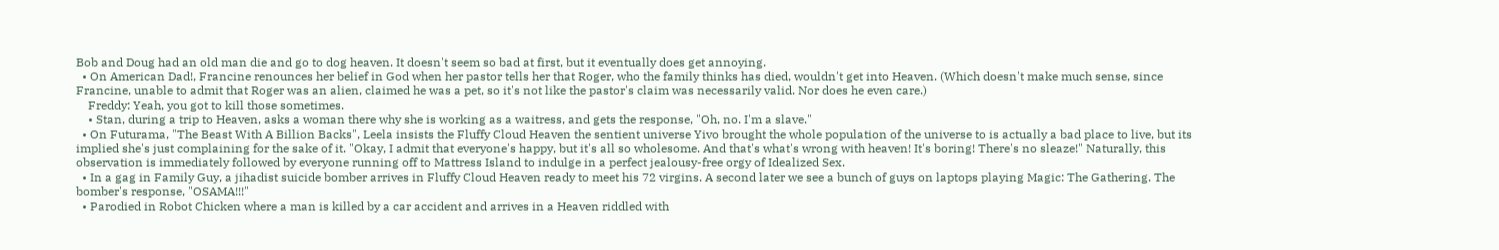Bob and Doug had an old man die and go to dog heaven. It doesn't seem so bad at first, but it eventually does get annoying.
  • On American Dad!, Francine renounces her belief in God when her pastor tells her that Roger, who the family thinks has died, wouldn't get into Heaven. (Which doesn't make much sense, since Francine, unable to admit that Roger was an alien, claimed he was a pet, so it's not like the pastor's claim was necessarily valid. Nor does he even care.)
    Freddy: Yeah, you got to kill those sometimes.
    • Stan, during a trip to Heaven, asks a woman there why she is working as a waitress, and gets the response, "Oh, no. I'm a slave."
  • On Futurama, "The Beast With A Billion Backs", Leela insists the Fluffy Cloud Heaven the sentient universe Yivo brought the whole population of the universe to is actually a bad place to live, but its implied she's just complaining for the sake of it. "Okay, I admit that everyone's happy, but it's all so wholesome. And that's what's wrong with heaven! It's boring! There's no sleaze!" Naturally, this observation is immediately followed by everyone running off to Mattress Island to indulge in a perfect jealousy-free orgy of Idealized Sex.
  • In a gag in Family Guy, a jihadist suicide bomber arrives in Fluffy Cloud Heaven ready to meet his 72 virgins. A second later we see a bunch of guys on laptops playing Magic: The Gathering. The bomber's response, "OSAMA!!!"
  • Parodied in Robot Chicken where a man is killed by a car accident and arrives in a Heaven riddled with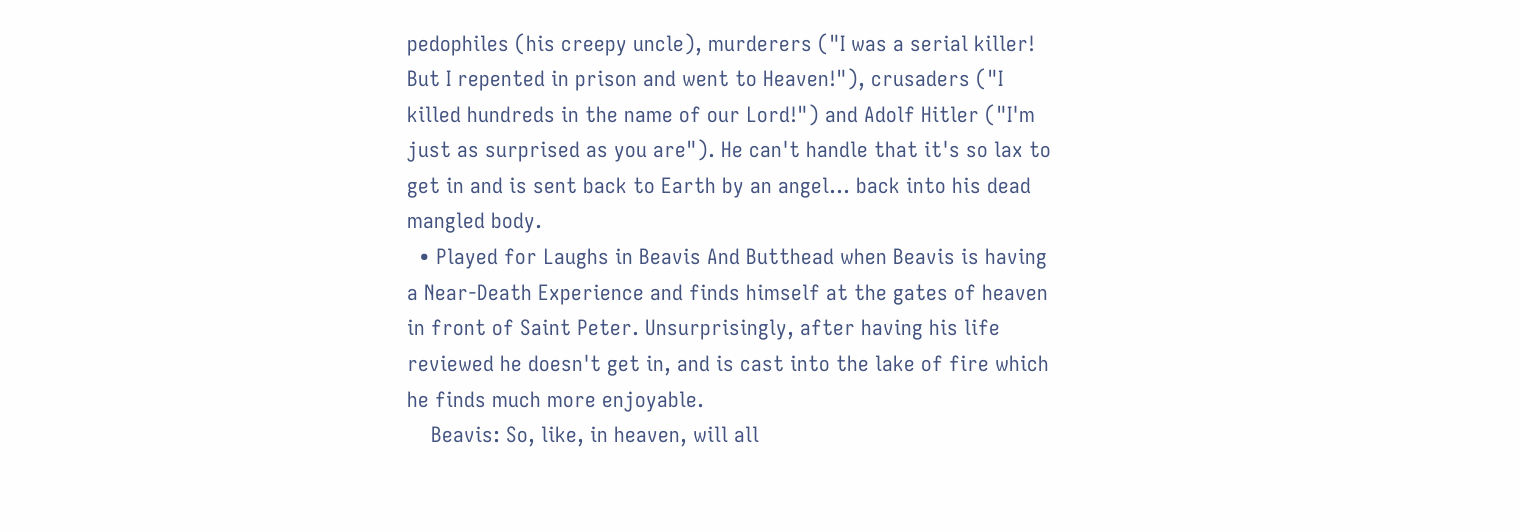pedophiles (his creepy uncle), murderers ("I was a serial killer! But I repented in prison and went to Heaven!"), crusaders ("I killed hundreds in the name of our Lord!") and Adolf Hitler ("I'm just as surprised as you are"). He can't handle that it's so lax to get in and is sent back to Earth by an angel... back into his dead mangled body.
  • Played for Laughs in Beavis And Butthead when Beavis is having a Near-Death Experience and finds himself at the gates of heaven in front of Saint Peter. Unsurprisingly, after having his life reviewed he doesn't get in, and is cast into the lake of fire which he finds much more enjoyable.
    Beavis: So, like, in heaven, will all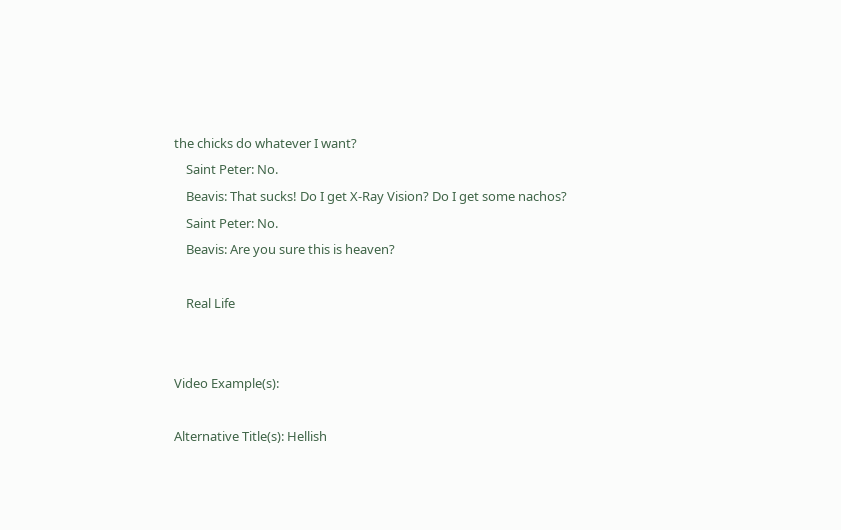the chicks do whatever I want?
    Saint Peter: No.
    Beavis: That sucks! Do I get X-Ray Vision? Do I get some nachos?
    Saint Peter: No.
    Beavis: Are you sure this is heaven?

    Real Life


Video Example(s):

Alternative Title(s): Hellish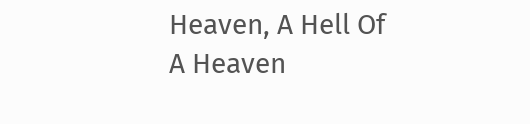Heaven, A Hell Of A Heaven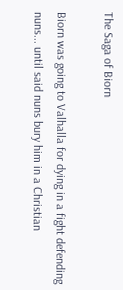The Saga of Biorn

Biorn was going to Valhalla for dying in a fight defending nuns... until said nuns bury him in a Christian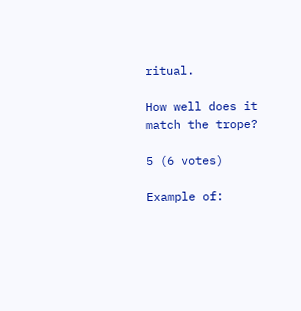ritual.

How well does it match the trope?

5 (6 votes)

Example of: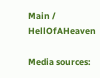Main / HellOfAHeaven

Media sources: